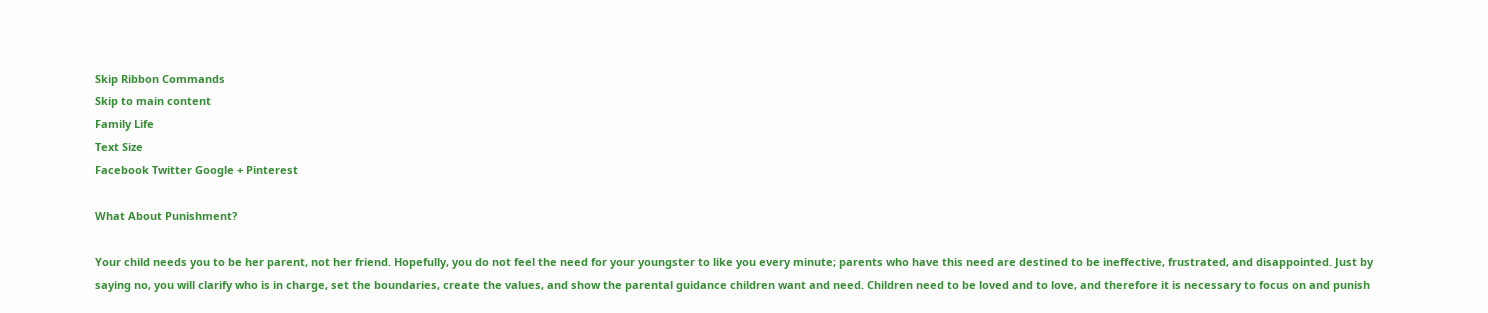Skip Ribbon Commands
Skip to main content
Family Life
Text Size
Facebook Twitter Google + Pinterest

What About Punishment?

Your child needs you to be her parent, not her friend. Hopefully, you do not feel the need for your youngster to like you every minute; parents who have this need are destined to be ineffective, frustrated, and disappointed. Just by saying no, you will clarify who is in charge, set the boundaries, create the values, and show the parental guidance children want and need. Children need to be loved and to love, and therefore it is necessary to focus on and punish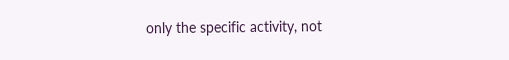only the specific activity, not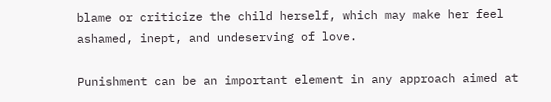blame or criticize the child herself, which may make her feel ashamed, inept, and undeserving of love.

Punishment can be an important element in any approach aimed at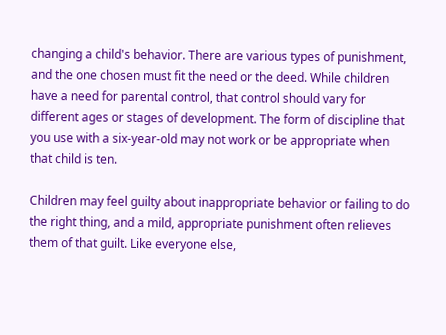changing a child's behavior. There are various types of punishment, and the one chosen must fit the need or the deed. While children have a need for parental control, that control should vary for different ages or stages of development. The form of discipline that you use with a six-year-old may not work or be appropriate when that child is ten.

Children may feel guilty about inappropriate behavior or failing to do the right thing, and a mild, appropriate punishment often relieves them of that guilt. Like everyone else,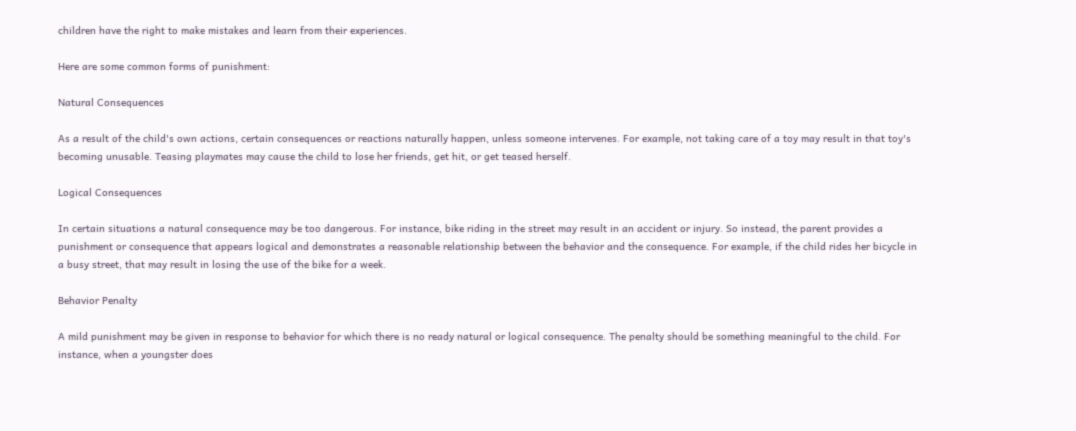children have the right to make mistakes and learn from their experiences.

Here are some common forms of punishment:

Natural Consequences

As a result of the child's own actions, certain consequences or reactions naturally happen, unless someone intervenes. For example, not taking care of a toy may result in that toy's becoming unusable. Teasing playmates may cause the child to lose her friends, get hit, or get teased herself.

Logical Consequences

In certain situations a natural consequence may be too dangerous. For instance, bike riding in the street may result in an accident or injury. So instead, the parent provides a punishment or consequence that appears logical and demonstrates a reasonable relationship between the behavior and the consequence. For example, if the child rides her bicycle in a busy street, that may result in losing the use of the bike for a week.

Behavior Penalty

A mild punishment may be given in response to behavior for which there is no ready natural or logical consequence. The penalty should be something meaningful to the child. For instance, when a youngster does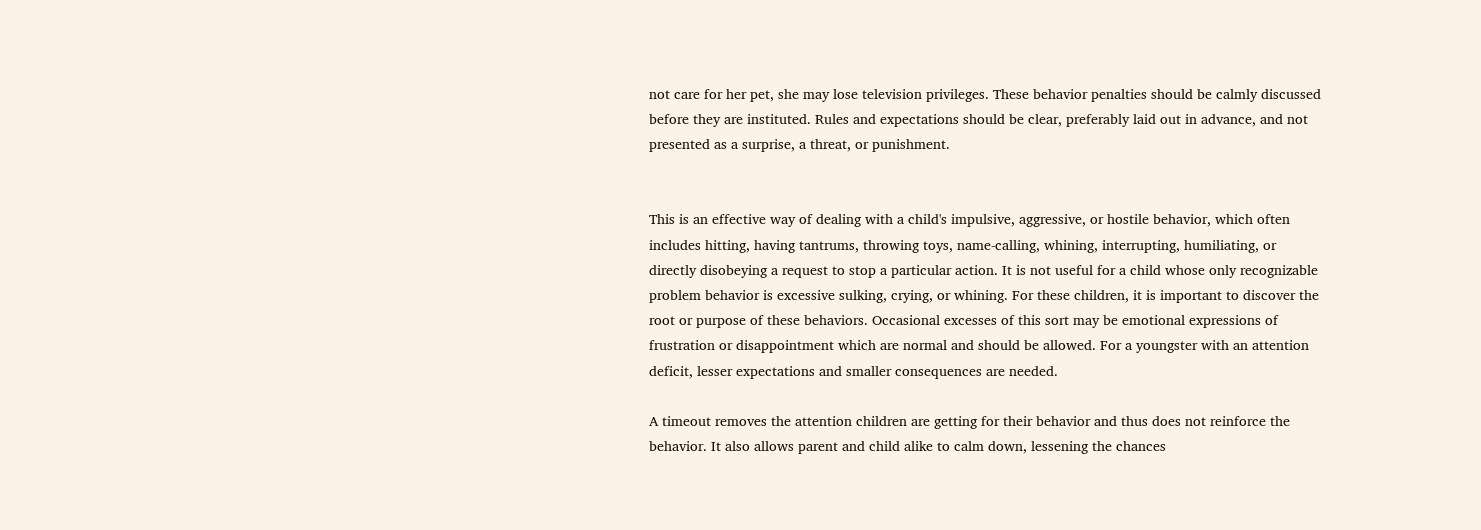not care for her pet, she may lose television privileges. These behavior penalties should be calmly discussed before they are instituted. Rules and expectations should be clear, preferably laid out in advance, and not presented as a surprise, a threat, or punishment.


This is an effective way of dealing with a child's impulsive, aggressive, or hostile behavior, which often includes hitting, having tantrums, throwing toys, name-calling, whining, interrupting, humiliating, or directly disobeying a request to stop a particular action. It is not useful for a child whose only recognizable problem behavior is excessive sulking, crying, or whining. For these children, it is important to discover the root or purpose of these behaviors. Occasional excesses of this sort may be emotional expressions of frustration or disappointment which are normal and should be allowed. For a youngster with an attention deficit, lesser expectations and smaller consequences are needed.

A timeout removes the attention children are getting for their behavior and thus does not reinforce the behavior. It also allows parent and child alike to calm down, lessening the chances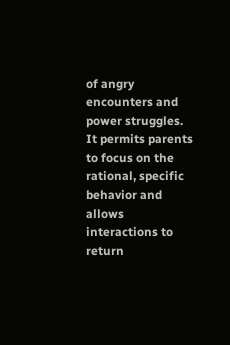of angry encounters and power struggles. It permits parents to focus on the rational, specific behavior and allows interactions to return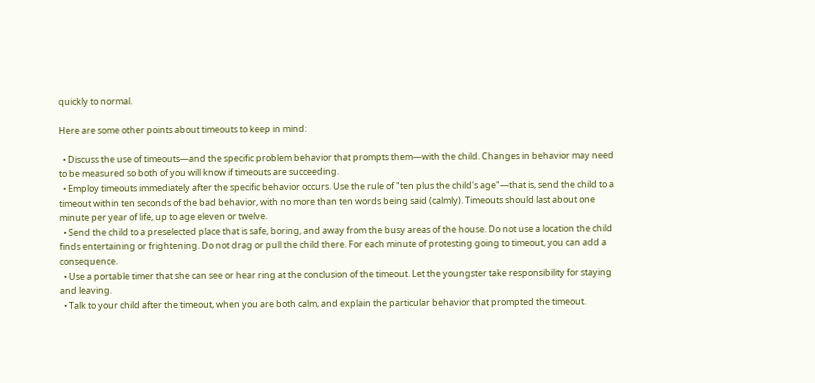quickly to normal.

Here are some other points about timeouts to keep in mind:

  • Discuss the use of timeouts—and the specific problem behavior that prompts them—with the child. Changes in behavior may need to be measured so both of you will know if timeouts are succeeding.
  • Employ timeouts immediately after the specific behavior occurs. Use the rule of "ten plus the child's age"—that is, send the child to a timeout within ten seconds of the bad behavior, with no more than ten words being said (calmly). Timeouts should last about one minute per year of life, up to age eleven or twelve.
  • Send the child to a preselected place that is safe, boring, and away from the busy areas of the house. Do not use a location the child finds entertaining or frightening. Do not drag or pull the child there. For each minute of protesting going to timeout, you can add a consequence.
  • Use a portable timer that she can see or hear ring at the conclusion of the timeout. Let the youngster take responsibility for staying and leaving.
  • Talk to your child after the timeout, when you are both calm, and explain the particular behavior that prompted the timeout.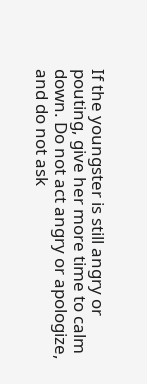If the youngster is still angry or pouting, give her more time to calm down. Do not act angry or apologize, and do not ask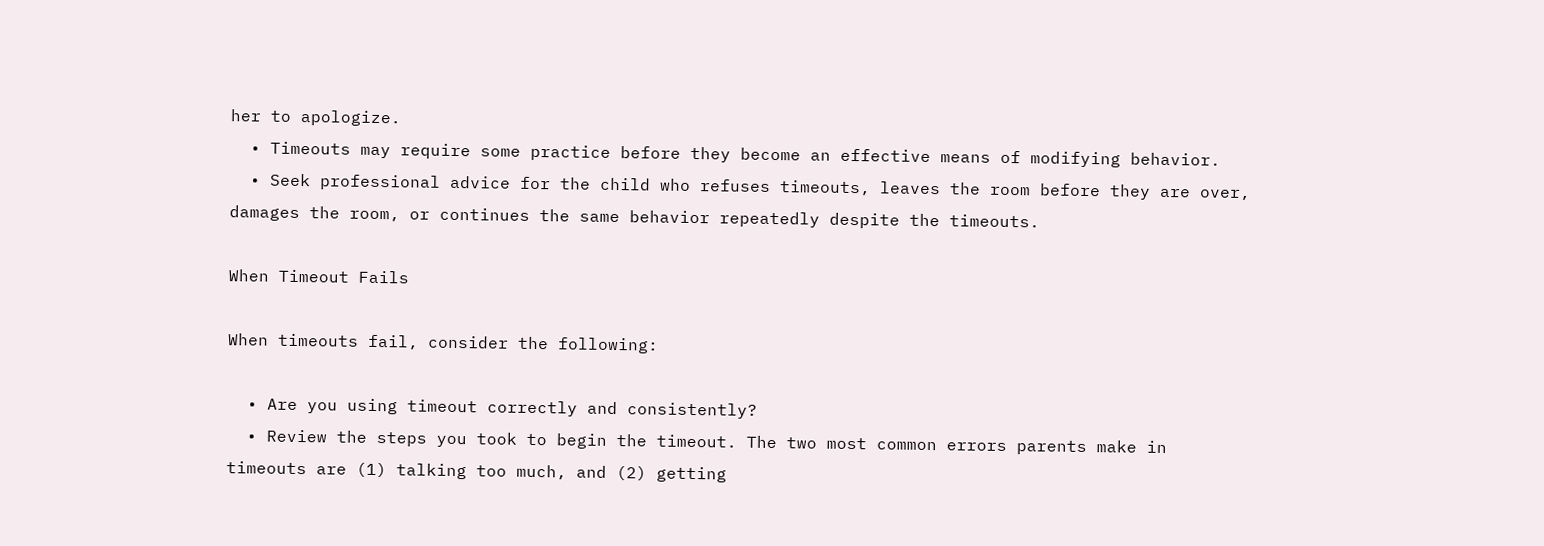her to apologize.
  • Timeouts may require some practice before they become an effective means of modifying behavior.
  • Seek professional advice for the child who refuses timeouts, leaves the room before they are over, damages the room, or continues the same behavior repeatedly despite the timeouts.

When Timeout Fails

When timeouts fail, consider the following:

  • Are you using timeout correctly and consistently?
  • Review the steps you took to begin the timeout. The two most common errors parents make in timeouts are (1) talking too much, and (2) getting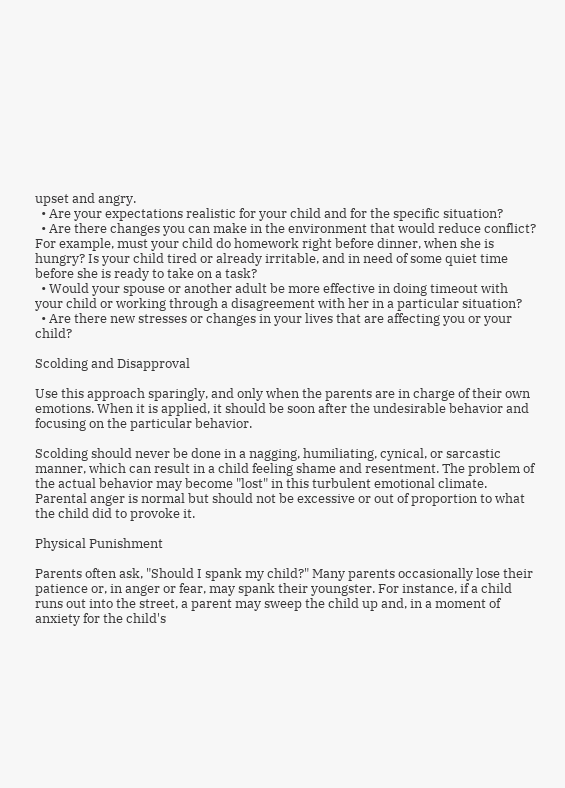upset and angry.
  • Are your expectations realistic for your child and for the specific situation?
  • Are there changes you can make in the environment that would reduce conflict? For example, must your child do homework right before dinner, when she is hungry? Is your child tired or already irritable, and in need of some quiet time before she is ready to take on a task?
  • Would your spouse or another adult be more effective in doing timeout with your child or working through a disagreement with her in a particular situation?
  • Are there new stresses or changes in your lives that are affecting you or your child?

Scolding and Disapproval

Use this approach sparingly, and only when the parents are in charge of their own emotions. When it is applied, it should be soon after the undesirable behavior and focusing on the particular behavior.

Scolding should never be done in a nagging, humiliating, cynical, or sarcastic manner, which can result in a child feeling shame and resentment. The problem of the actual behavior may become "lost" in this turbulent emotional climate. Parental anger is normal but should not be excessive or out of proportion to what the child did to provoke it.

Physical Punishment

Parents often ask, "Should I spank my child?" Many parents occasionally lose their patience or, in anger or fear, may spank their youngster. For instance, if a child runs out into the street, a parent may sweep the child up and, in a moment of anxiety for the child's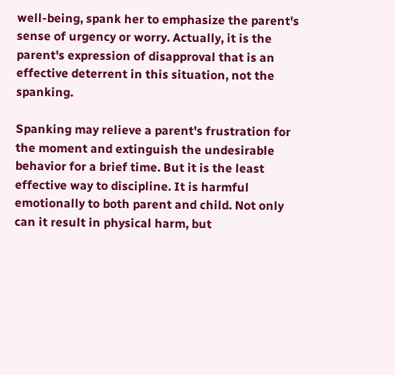well-being, spank her to emphasize the parent's sense of urgency or worry. Actually, it is the parent's expression of disapproval that is an effective deterrent in this situation, not the spanking.

Spanking may relieve a parent's frustration for the moment and extinguish the undesirable behavior for a brief time. But it is the least effective way to discipline. It is harmful emotionally to both parent and child. Not only can it result in physical harm, but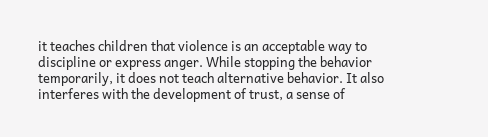it teaches children that violence is an acceptable way to discipline or express anger. While stopping the behavior temporarily, it does not teach alternative behavior. It also interferes with the development of trust, a sense of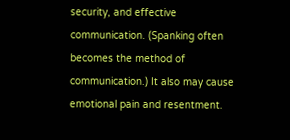security, and effective communication. (Spanking often becomes the method of communication.) It also may cause emotional pain and resentment.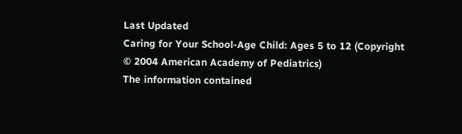Last Updated
Caring for Your School-Age Child: Ages 5 to 12 (Copyright © 2004 American Academy of Pediatrics)
The information contained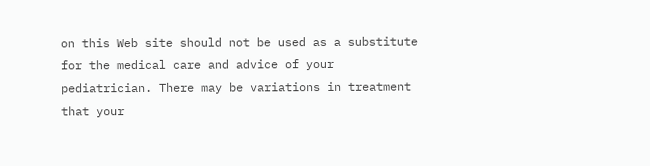on this Web site should not be used as a substitute for the medical care and advice of your pediatrician. There may be variations in treatment that your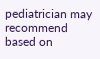pediatrician may recommend based on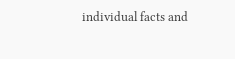individual facts and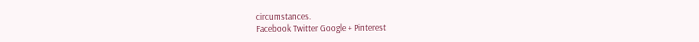circumstances.
Facebook Twitter Google + Pinterest